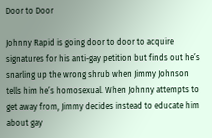Door to Door

Johnny Rapid is going door to door to acquire signatures for his anti-gay petition but finds out he’s snarling up the wrong shrub when Jimmy Johnson tells him he’s homosexual. When Johnny attempts to get away from, Jimmy decides instead to educate him about gay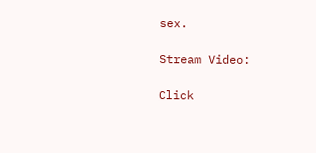sex.

Stream Video:

Click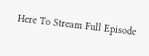Here To Stream Full Episode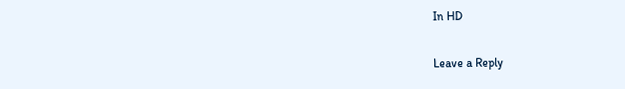In HD

Leave a Reply